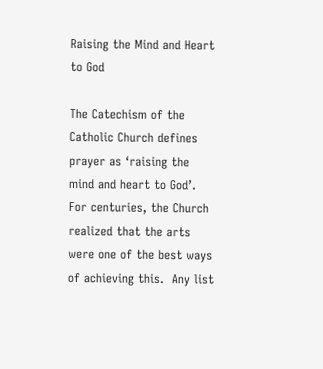Raising the Mind and Heart to God

The Catechism of the Catholic Church defines prayer as ‘raising the mind and heart to God’.  For centuries, the Church realized that the arts were one of the best ways of achieving this.  Any list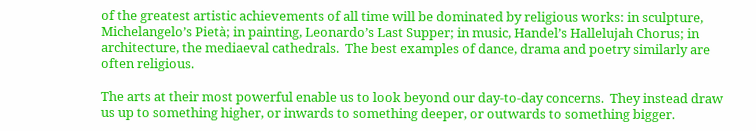of the greatest artistic achievements of all time will be dominated by religious works: in sculpture, Michelangelo’s Pietà; in painting, Leonardo’s Last Supper; in music, Handel’s Hallelujah Chorus; in architecture, the mediaeval cathedrals.  The best examples of dance, drama and poetry similarly are often religious.

The arts at their most powerful enable us to look beyond our day-to-day concerns.  They instead draw us up to something higher, or inwards to something deeper, or outwards to something bigger.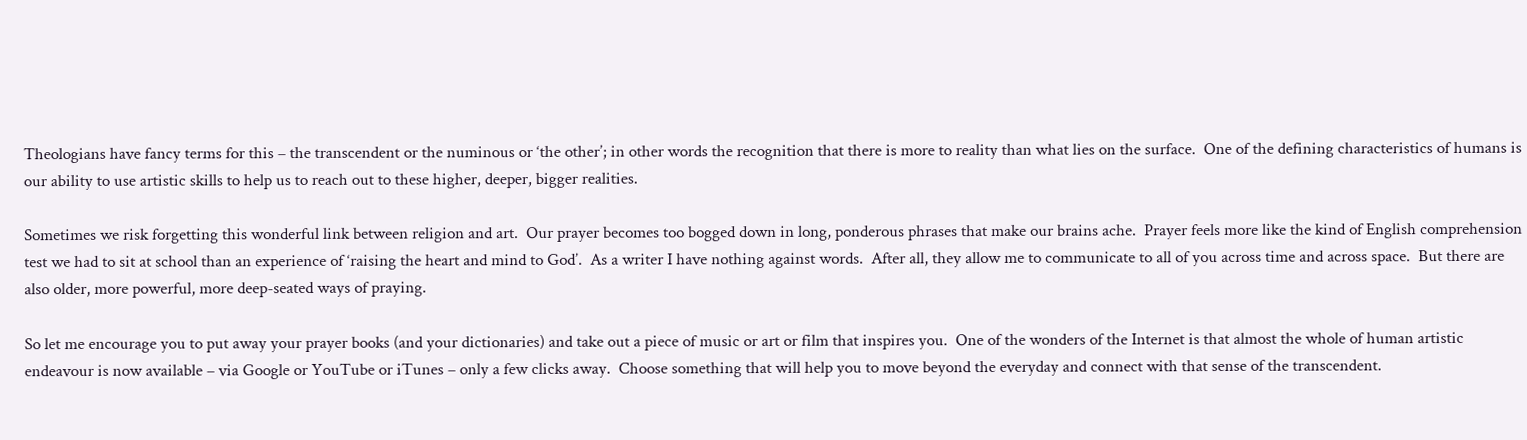Theologians have fancy terms for this – the transcendent or the numinous or ‘the other’; in other words the recognition that there is more to reality than what lies on the surface.  One of the defining characteristics of humans is our ability to use artistic skills to help us to reach out to these higher, deeper, bigger realities.

Sometimes we risk forgetting this wonderful link between religion and art.  Our prayer becomes too bogged down in long, ponderous phrases that make our brains ache.  Prayer feels more like the kind of English comprehension test we had to sit at school than an experience of ‘raising the heart and mind to God’.  As a writer I have nothing against words.  After all, they allow me to communicate to all of you across time and across space.  But there are also older, more powerful, more deep-seated ways of praying.

So let me encourage you to put away your prayer books (and your dictionaries) and take out a piece of music or art or film that inspires you.  One of the wonders of the Internet is that almost the whole of human artistic endeavour is now available – via Google or YouTube or iTunes – only a few clicks away.  Choose something that will help you to move beyond the everyday and connect with that sense of the transcendent.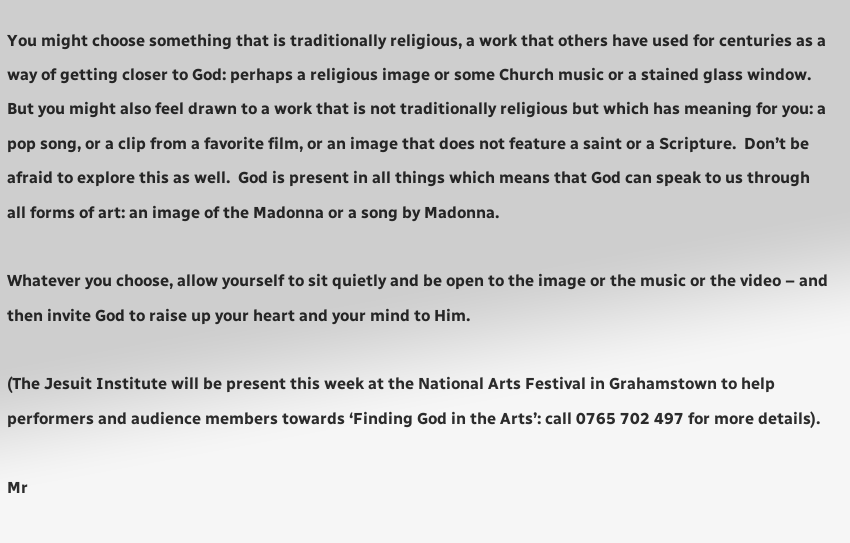You might choose something that is traditionally religious, a work that others have used for centuries as a way of getting closer to God: perhaps a religious image or some Church music or a stained glass window.  But you might also feel drawn to a work that is not traditionally religious but which has meaning for you: a pop song, or a clip from a favorite film, or an image that does not feature a saint or a Scripture.  Don’t be afraid to explore this as well.  God is present in all things which means that God can speak to us through all forms of art: an image of the Madonna or a song by Madonna.

Whatever you choose, allow yourself to sit quietly and be open to the image or the music or the video – and then invite God to raise up your heart and your mind to Him.

(The Jesuit Institute will be present this week at the National Arts Festival in Grahamstown to help performers and audience members towards ‘Finding God in the Arts’: call 0765 702 497 for more details).

Mr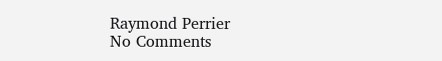Raymond Perrier
No Comments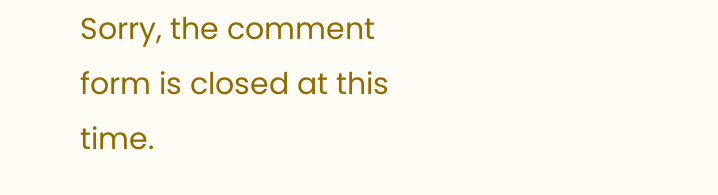Sorry, the comment form is closed at this time.